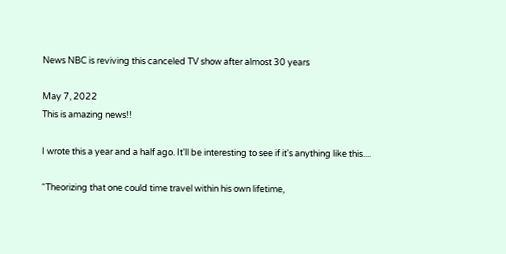News NBC is reviving this canceled TV show after almost 30 years

May 7, 2022
This is amazing news!!

I wrote this a year and a half ago. It'll be interesting to see if it's anything like this....

“Theorizing that one could time travel within his own lifetime,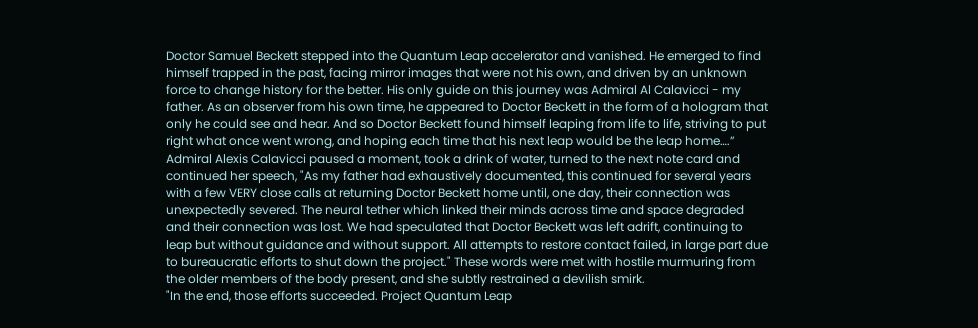Doctor Samuel Beckett stepped into the Quantum Leap accelerator and vanished. He emerged to find himself trapped in the past, facing mirror images that were not his own, and driven by an unknown force to change history for the better. His only guide on this journey was Admiral Al Calavicci - my father. As an observer from his own time, he appeared to Doctor Beckett in the form of a hologram that only he could see and hear. And so Doctor Beckett found himself leaping from life to life, striving to put right what once went wrong, and hoping each time that his next leap would be the leap home….”
Admiral Alexis Calavicci paused a moment, took a drink of water, turned to the next note card and continued her speech, "As my father had exhaustively documented, this continued for several years with a few VERY close calls at returning Doctor Beckett home until, one day, their connection was unexpectedly severed. The neural tether which linked their minds across time and space degraded and their connection was lost. We had speculated that Doctor Beckett was left adrift, continuing to leap but without guidance and without support. All attempts to restore contact failed, in large part due to bureaucratic efforts to shut down the project." These words were met with hostile murmuring from the older members of the body present, and she subtly restrained a devilish smirk.
"In the end, those efforts succeeded. Project Quantum Leap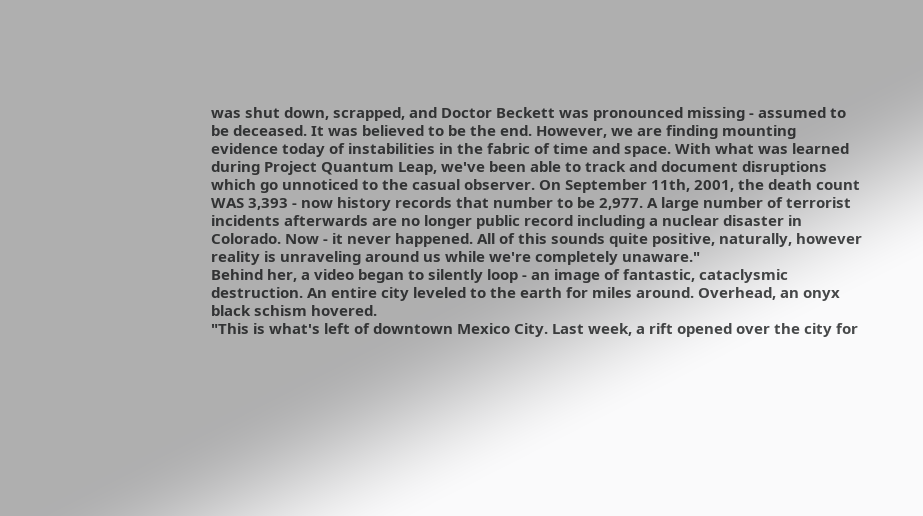was shut down, scrapped, and Doctor Beckett was pronounced missing - assumed to be deceased. It was believed to be the end. However, we are finding mounting evidence today of instabilities in the fabric of time and space. With what was learned during Project Quantum Leap, we've been able to track and document disruptions which go unnoticed to the casual observer. On September 11th, 2001, the death count WAS 3,393 - now history records that number to be 2,977. A large number of terrorist incidents afterwards are no longer public record including a nuclear disaster in Colorado. Now - it never happened. All of this sounds quite positive, naturally, however reality is unraveling around us while we're completely unaware."
Behind her, a video began to silently loop - an image of fantastic, cataclysmic destruction. An entire city leveled to the earth for miles around. Overhead, an onyx black schism hovered.
"This is what's left of downtown Mexico City. Last week, a rift opened over the city for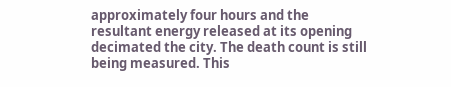approximately four hours and the resultant energy released at its opening decimated the city. The death count is still being measured. This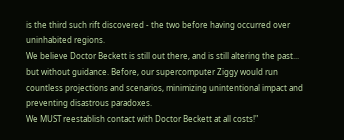is the third such rift discovered - the two before having occurred over uninhabited regions.
We believe Doctor Beckett is still out there, and is still altering the past... but without guidance. Before, our supercomputer Ziggy would run countless projections and scenarios, minimizing unintentional impact and preventing disastrous paradoxes.
We MUST reestablish contact with Doctor Beckett at all costs!"